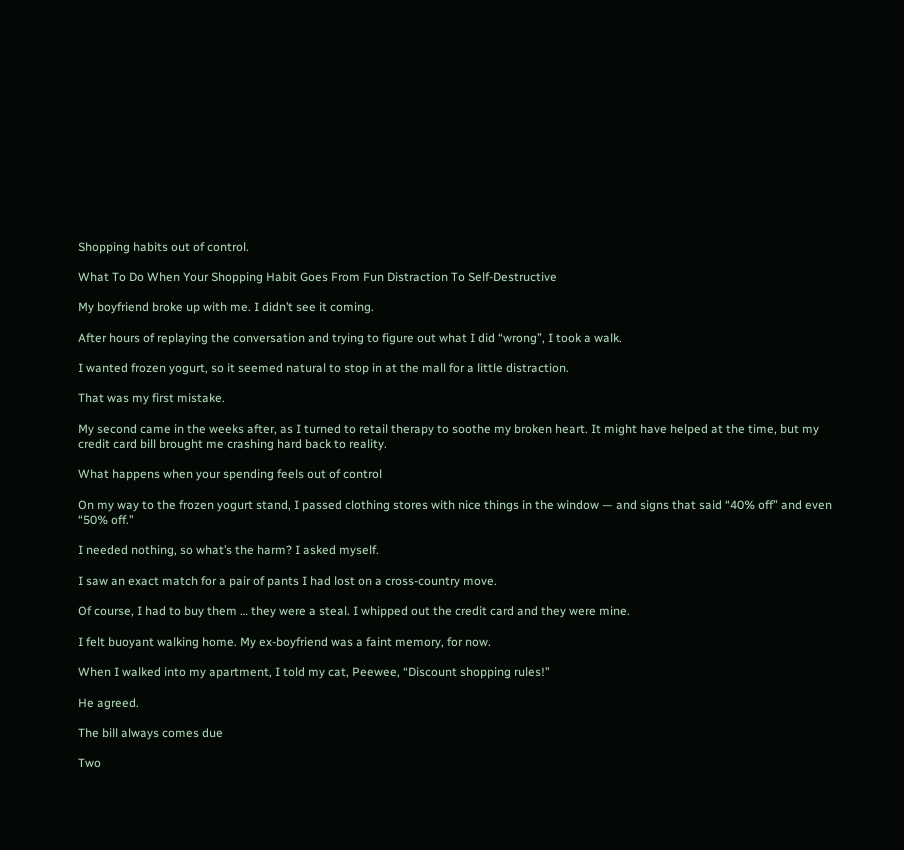Shopping habits out of control.

What To Do When Your Shopping Habit Goes From Fun Distraction To Self-Destructive

My boyfriend broke up with me. I didn’t see it coming.

After hours of replaying the conversation and trying to figure out what I did “wrong”, I took a walk.

I wanted frozen yogurt, so it seemed natural to stop in at the mall for a little distraction.

That was my first mistake.

My second came in the weeks after, as I turned to retail therapy to soothe my broken heart. It might have helped at the time, but my credit card bill brought me crashing hard back to reality.

What happens when your spending feels out of control

On my way to the frozen yogurt stand, I passed clothing stores with nice things in the window — and signs that said “40% off” and even “50% off.”

I needed nothing, so what’s the harm? I asked myself.

I saw an exact match for a pair of pants I had lost on a cross-country move.

Of course, I had to buy them … they were a steal. I whipped out the credit card and they were mine.

I felt buoyant walking home. My ex-boyfriend was a faint memory, for now.

When I walked into my apartment, I told my cat, Peewee, “Discount shopping rules!”

He agreed.

The bill always comes due

Two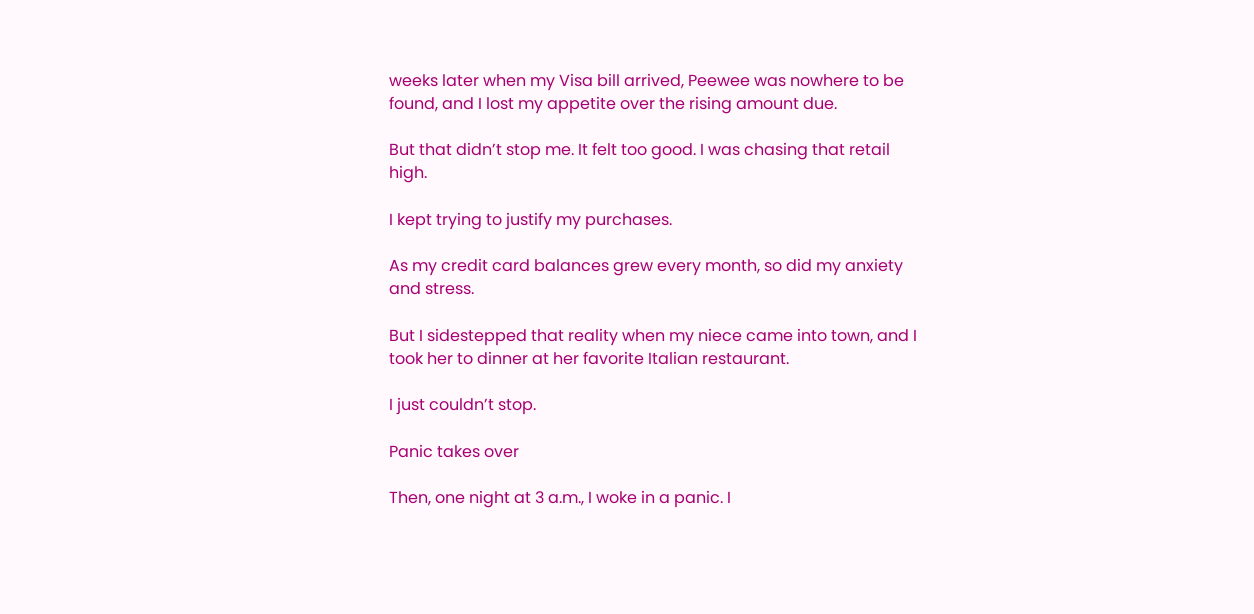weeks later when my Visa bill arrived, Peewee was nowhere to be found, and I lost my appetite over the rising amount due.

But that didn’t stop me. It felt too good. I was chasing that retail high.

I kept trying to justify my purchases.

As my credit card balances grew every month, so did my anxiety and stress.

But I sidestepped that reality when my niece came into town, and I took her to dinner at her favorite Italian restaurant.

I just couldn’t stop.

Panic takes over

Then, one night at 3 a.m., I woke in a panic. I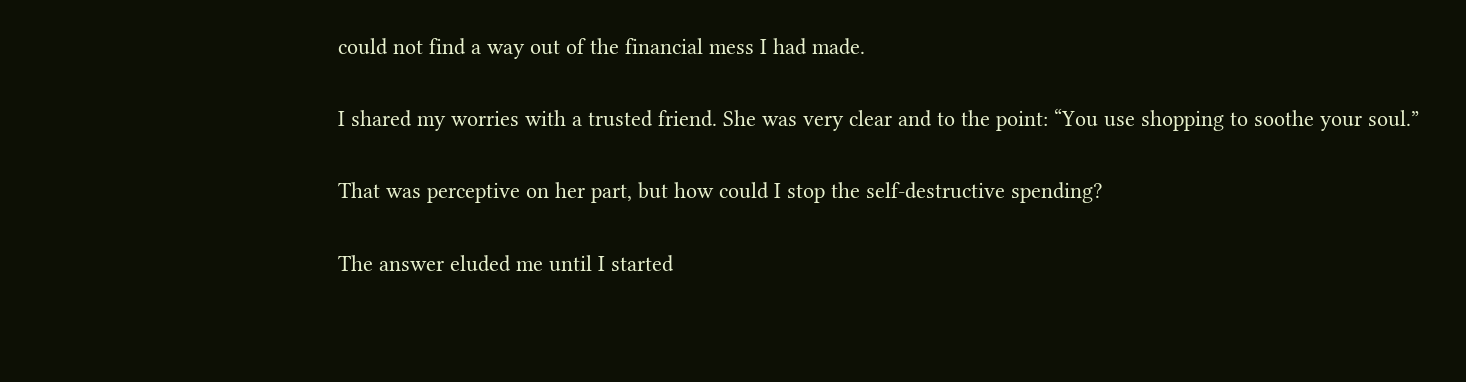could not find a way out of the financial mess I had made.

I shared my worries with a trusted friend. She was very clear and to the point: “You use shopping to soothe your soul.”

That was perceptive on her part, but how could I stop the self-destructive spending?

The answer eluded me until I started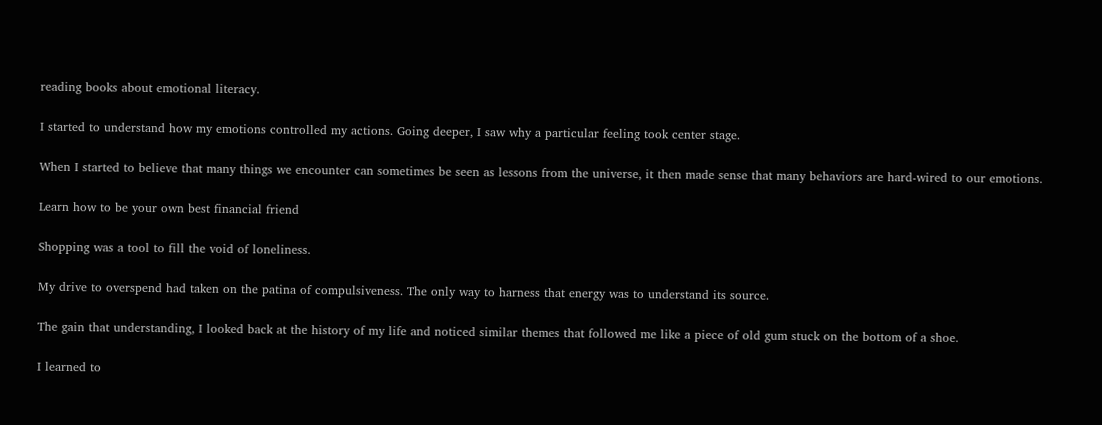reading books about emotional literacy.

I started to understand how my emotions controlled my actions. Going deeper, I saw why a particular feeling took center stage.

When I started to believe that many things we encounter can sometimes be seen as lessons from the universe, it then made sense that many behaviors are hard-wired to our emotions.

Learn how to be your own best financial friend

Shopping was a tool to fill the void of loneliness.

My drive to overspend had taken on the patina of compulsiveness. The only way to harness that energy was to understand its source.

The gain that understanding, I looked back at the history of my life and noticed similar themes that followed me like a piece of old gum stuck on the bottom of a shoe.

I learned to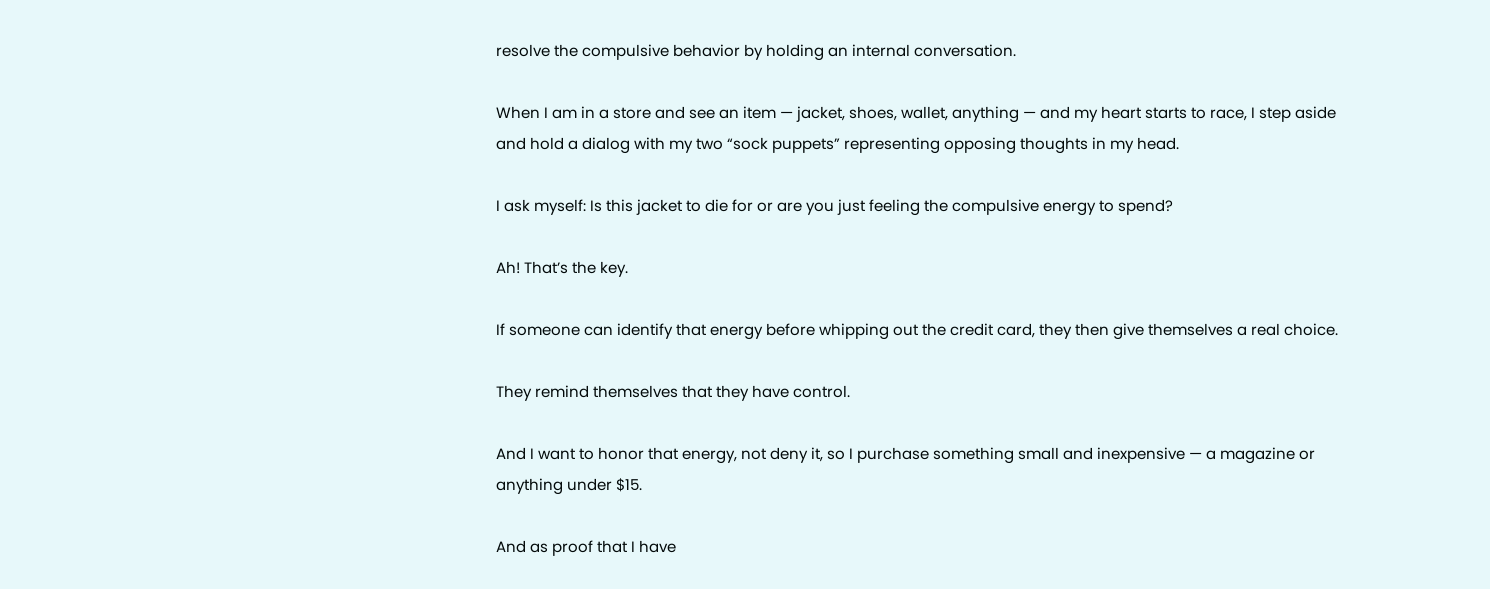resolve the compulsive behavior by holding an internal conversation.

When I am in a store and see an item — jacket, shoes, wallet, anything — and my heart starts to race, I step aside and hold a dialog with my two “sock puppets” representing opposing thoughts in my head.

I ask myself: Is this jacket to die for or are you just feeling the compulsive energy to spend?

Ah! That’s the key.

If someone can identify that energy before whipping out the credit card, they then give themselves a real choice.

They remind themselves that they have control.

And I want to honor that energy, not deny it, so I purchase something small and inexpensive — a magazine or anything under $15.

And as proof that I have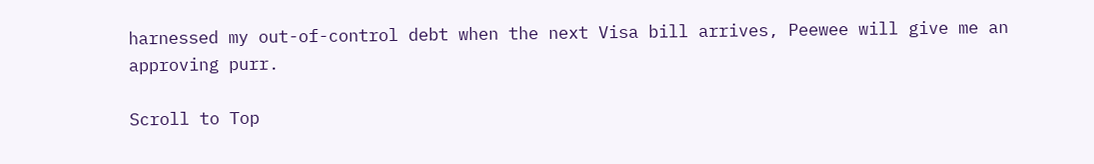harnessed my out-of-control debt when the next Visa bill arrives, Peewee will give me an approving purr.

Scroll to Top